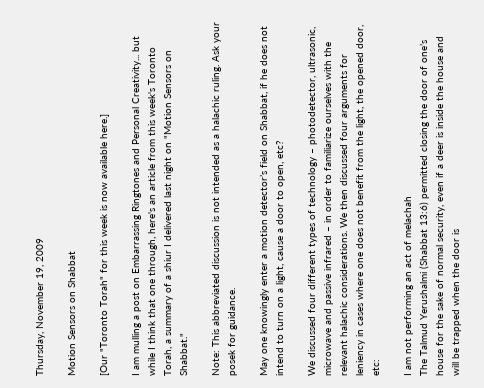Thursday, November 19, 2009

Motion Sensors on Shabbat

[Our "Toronto Torah" for this week is now available here.]

I am mulling a post on Embarrassing Ringtones and Personal Creativity... but while I think that one through, here's an article from this week's Toronto Torah, a summary of a shiur I delivered last night on "Motion Sensors on Shabbat."

Note: This abbreviated discussion is not intended as a halachic ruling. Ask your posek for guidance.

May one knowingly enter a motion detector’s field on Shabbat, if he does not intend to turn on a light, cause a door to open, etc?

We discussed four different types of technology – photodetector, ultrasonic, microwave and passive infrared – in order to familiarize ourselves with the relevant halachic considerations. We then discussed four arguments for leniency in cases where one does not benefit from the light, the opened door, etc:

I am not performing an act of melachah
The Talmud Yerushalmi (Shabbat 13:6) permitted closing the door of one’s house for the sake of normal security, even if a deer is inside the house and will be trapped when the door is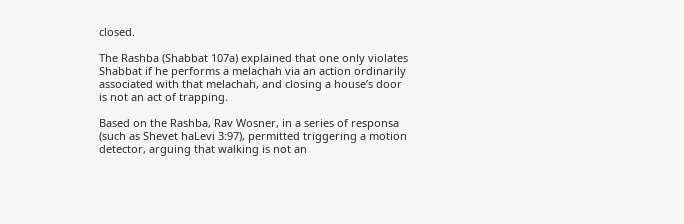closed.

The Rashba (Shabbat 107a) explained that one only violates Shabbat if he performs a melachah via an action ordinarily associated with that melachah, and closing a house’s door is not an act of trapping.

Based on the Rashba, Rav Wosner, in a series of responsa (such as Shevet haLevi 3:97), permitted triggering a motion detector, arguing that walking is not an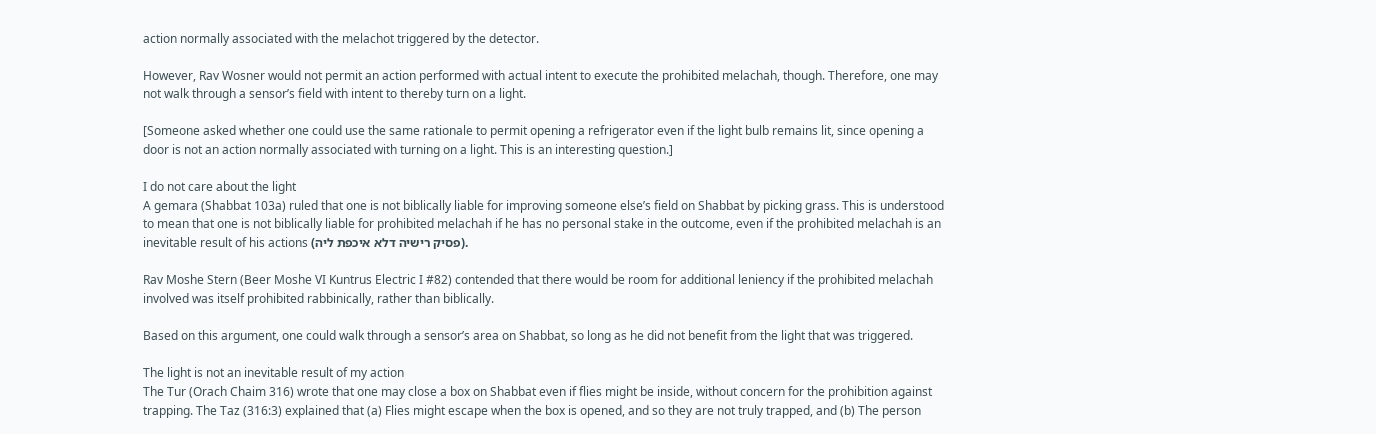action normally associated with the melachot triggered by the detector.

However, Rav Wosner would not permit an action performed with actual intent to execute the prohibited melachah, though. Therefore, one may not walk through a sensor’s field with intent to thereby turn on a light.

[Someone asked whether one could use the same rationale to permit opening a refrigerator even if the light bulb remains lit, since opening a door is not an action normally associated with turning on a light. This is an interesting question.]

I do not care about the light
A gemara (Shabbat 103a) ruled that one is not biblically liable for improving someone else’s field on Shabbat by picking grass. This is understood to mean that one is not biblically liable for prohibited melachah if he has no personal stake in the outcome, even if the prohibited melachah is an inevitable result of his actions (פסיק רישיה דלא איכפת ליה).

Rav Moshe Stern (Beer Moshe VI Kuntrus Electric I #82) contended that there would be room for additional leniency if the prohibited melachah involved was itself prohibited rabbinically, rather than biblically.

Based on this argument, one could walk through a sensor’s area on Shabbat, so long as he did not benefit from the light that was triggered.

The light is not an inevitable result of my action
The Tur (Orach Chaim 316) wrote that one may close a box on Shabbat even if flies might be inside, without concern for the prohibition against trapping. The Taz (316:3) explained that (a) Flies might escape when the box is opened, and so they are not truly trapped, and (b) The person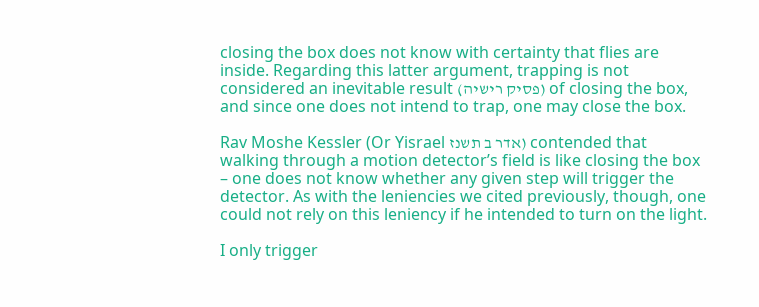closing the box does not know with certainty that flies are inside. Regarding this latter argument, trapping is not considered an inevitable result (פסיק רישיה) of closing the box, and since one does not intend to trap, one may close the box.

Rav Moshe Kessler (Or Yisrael אדר ב תשנז) contended that walking through a motion detector’s field is like closing the box – one does not know whether any given step will trigger the detector. As with the leniencies we cited previously, though, one could not rely on this leniency if he intended to turn on the light.

I only trigger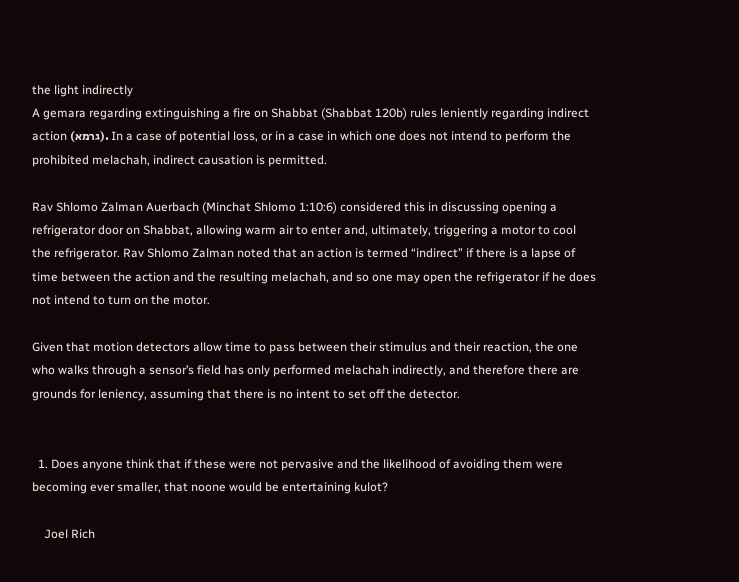the light indirectly
A gemara regarding extinguishing a fire on Shabbat (Shabbat 120b) rules leniently regarding indirect action (גרמא). In a case of potential loss, or in a case in which one does not intend to perform the prohibited melachah, indirect causation is permitted.

Rav Shlomo Zalman Auerbach (Minchat Shlomo 1:10:6) considered this in discussing opening a refrigerator door on Shabbat, allowing warm air to enter and, ultimately, triggering a motor to cool the refrigerator. Rav Shlomo Zalman noted that an action is termed “indirect” if there is a lapse of time between the action and the resulting melachah, and so one may open the refrigerator if he does not intend to turn on the motor.

Given that motion detectors allow time to pass between their stimulus and their reaction, the one who walks through a sensor’s field has only performed melachah indirectly, and therefore there are grounds for leniency, assuming that there is no intent to set off the detector.


  1. Does anyone think that if these were not pervasive and the likelihood of avoiding them were becoming ever smaller, that noone would be entertaining kulot?

    Joel Rich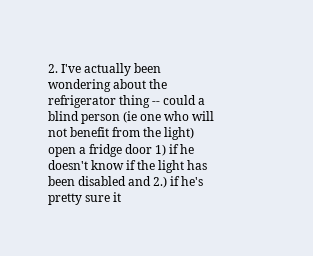2. I've actually been wondering about the refrigerator thing -- could a blind person (ie one who will not benefit from the light) open a fridge door 1) if he doesn't know if the light has been disabled and 2.) if he's pretty sure it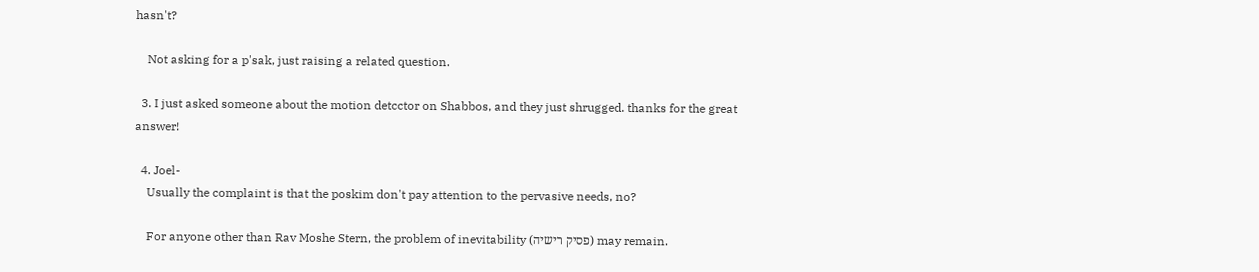hasn't?

    Not asking for a p'sak, just raising a related question.

  3. I just asked someone about the motion detcctor on Shabbos, and they just shrugged. thanks for the great answer!

  4. Joel-
    Usually the complaint is that the poskim don't pay attention to the pervasive needs, no?

    For anyone other than Rav Moshe Stern, the problem of inevitability (פסיק רישיה) may remain.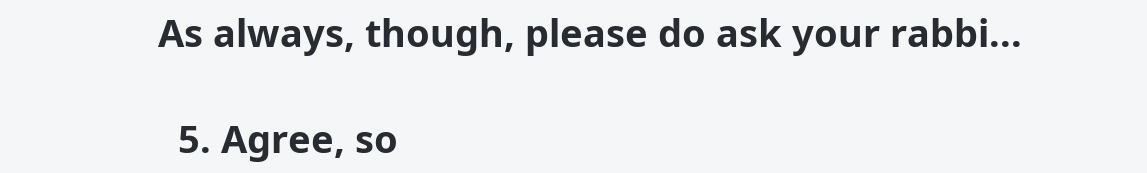As always, though, please do ask your rabbi...

  5. Agree, so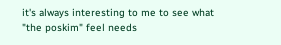it's always interesting to me to see what "the poskim" feel needs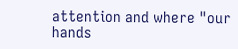attention and where "our hands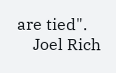are tied".
    Joel Rich